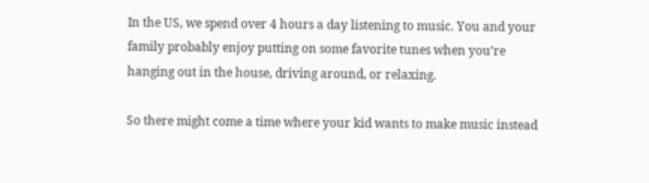In the US, we spend over 4 hours a day listening to music. You and your family probably enjoy putting on some favorite tunes when you’re hanging out in the house, driving around, or relaxing.

So there might come a time where your kid wants to make music instead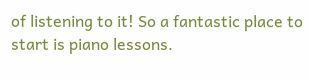of listening to it! So a fantastic place to start is piano lessons.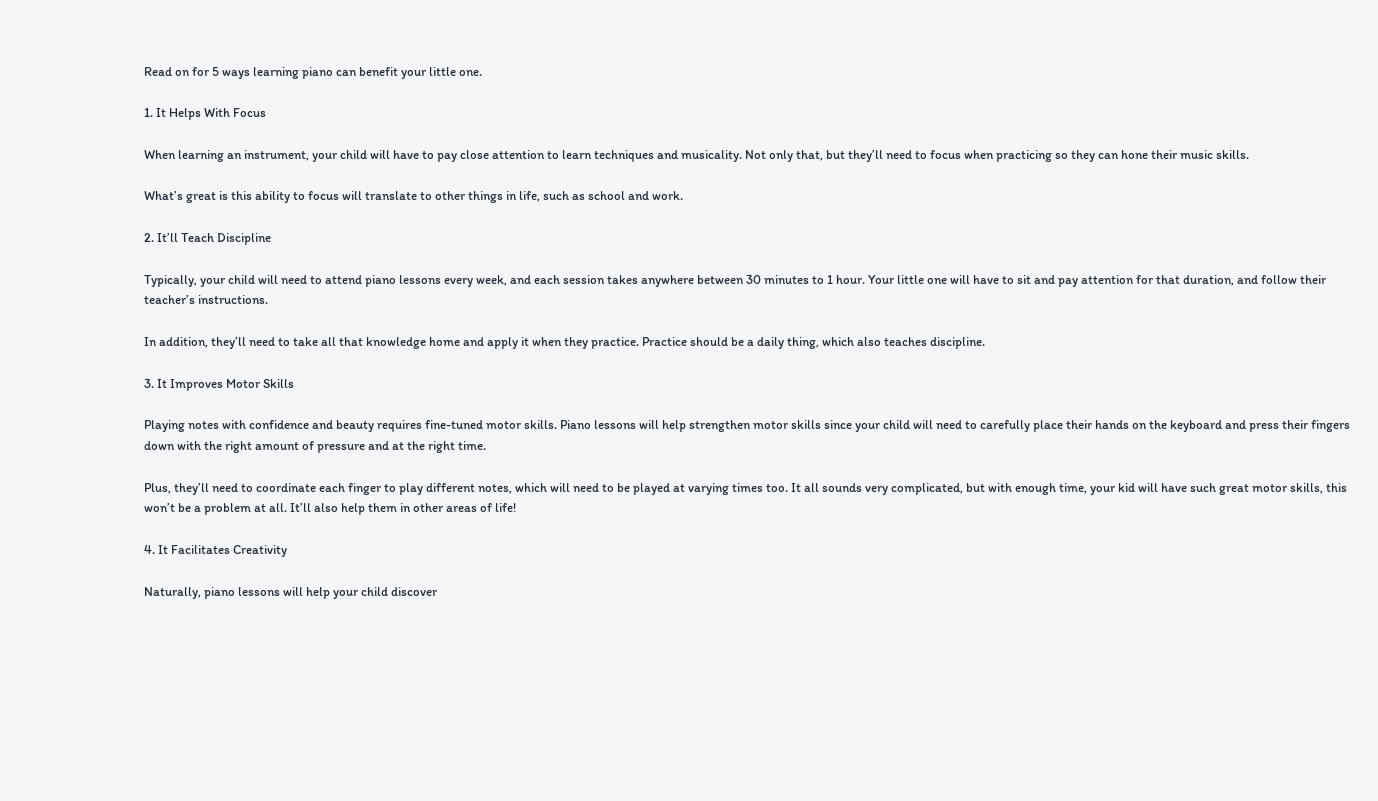Read on for 5 ways learning piano can benefit your little one.

1. It Helps With Focus

When learning an instrument, your child will have to pay close attention to learn techniques and musicality. Not only that, but they’ll need to focus when practicing so they can hone their music skills.

What’s great is this ability to focus will translate to other things in life, such as school and work.

2. It’ll Teach Discipline

Typically, your child will need to attend piano lessons every week, and each session takes anywhere between 30 minutes to 1 hour. Your little one will have to sit and pay attention for that duration, and follow their teacher’s instructions.

In addition, they’ll need to take all that knowledge home and apply it when they practice. Practice should be a daily thing, which also teaches discipline.

3. It Improves Motor Skills

Playing notes with confidence and beauty requires fine-tuned motor skills. Piano lessons will help strengthen motor skills since your child will need to carefully place their hands on the keyboard and press their fingers down with the right amount of pressure and at the right time.

Plus, they’ll need to coordinate each finger to play different notes, which will need to be played at varying times too. It all sounds very complicated, but with enough time, your kid will have such great motor skills, this won’t be a problem at all. It’ll also help them in other areas of life!

4. It Facilitates Creativity

Naturally, piano lessons will help your child discover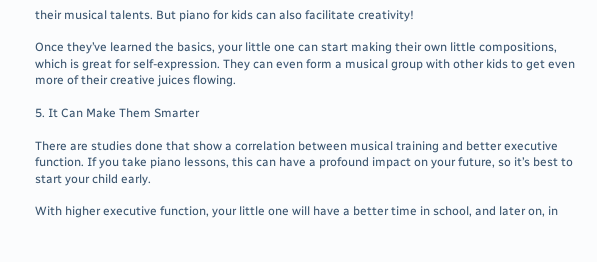their musical talents. But piano for kids can also facilitate creativity!

Once they’ve learned the basics, your little one can start making their own little compositions, which is great for self-expression. They can even form a musical group with other kids to get even more of their creative juices flowing.

5. It Can Make Them Smarter

There are studies done that show a correlation between musical training and better executive function. If you take piano lessons, this can have a profound impact on your future, so it’s best to start your child early.

With higher executive function, your little one will have a better time in school, and later on, in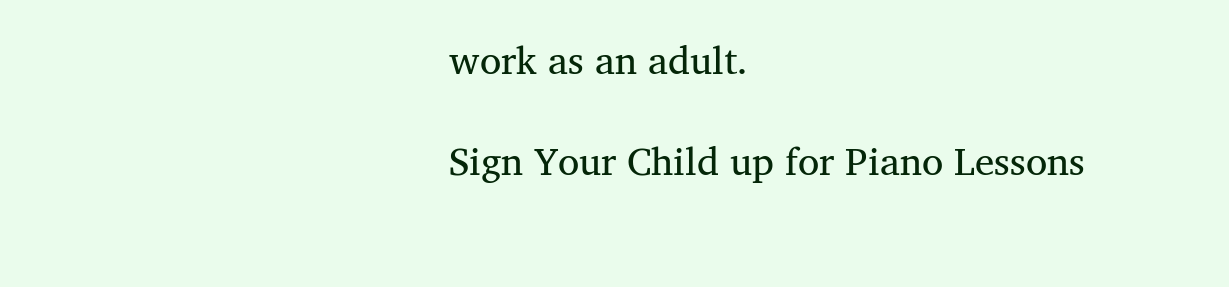work as an adult.

Sign Your Child up for Piano Lessons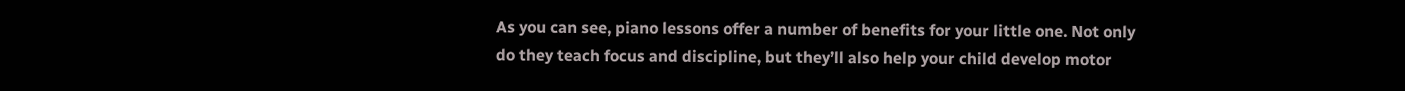As you can see, piano lessons offer a number of benefits for your little one. Not only do they teach focus and discipline, but they’ll also help your child develop motor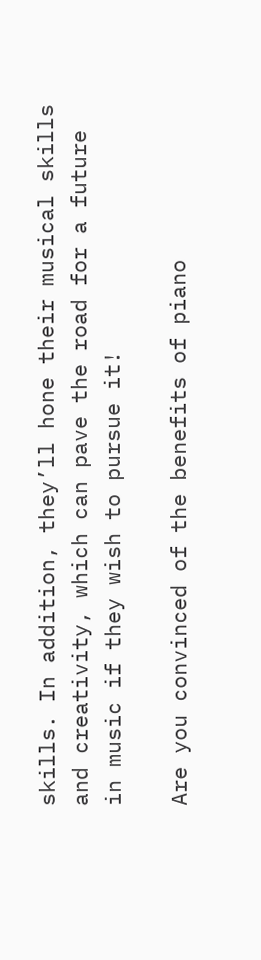skills. In addition, they’ll hone their musical skills and creativity, which can pave the road for a future in music if they wish to pursue it!

Are you convinced of the benefits of piano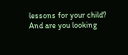lessons for your child? And are you looking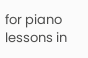for piano lessons in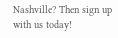Nashville? Then sign up with us today!